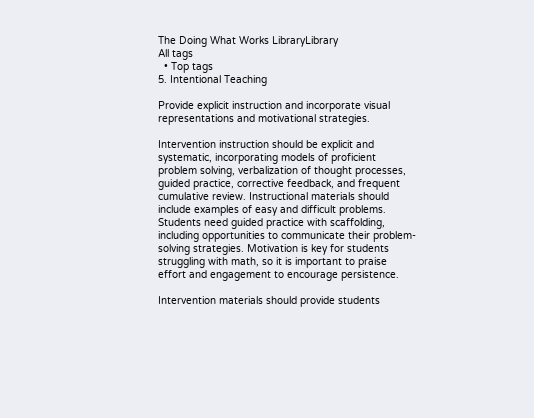The Doing What Works LibraryLibrary
All tags
  • Top tags
5. Intentional Teaching

Provide explicit instruction and incorporate visual representations and motivational strategies.

Intervention instruction should be explicit and systematic, incorporating models of proficient problem solving, verbalization of thought processes, guided practice, corrective feedback, and frequent cumulative review. Instructional materials should include examples of easy and difficult problems. Students need guided practice with scaffolding, including opportunities to communicate their problem-solving strategies. Motivation is key for students struggling with math, so it is important to praise effort and engagement to encourage persistence.

Intervention materials should provide students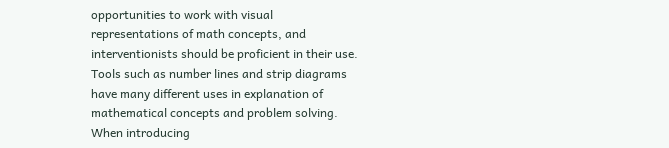opportunities to work with visual representations of math concepts, and interventionists should be proficient in their use. Tools such as number lines and strip diagrams have many different uses in explanation of mathematical concepts and problem solving. When introducing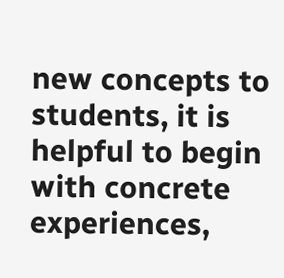new concepts to students, it is helpful to begin with concrete experiences,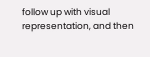follow up with visual representation, and then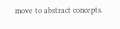move to abstract concepts.